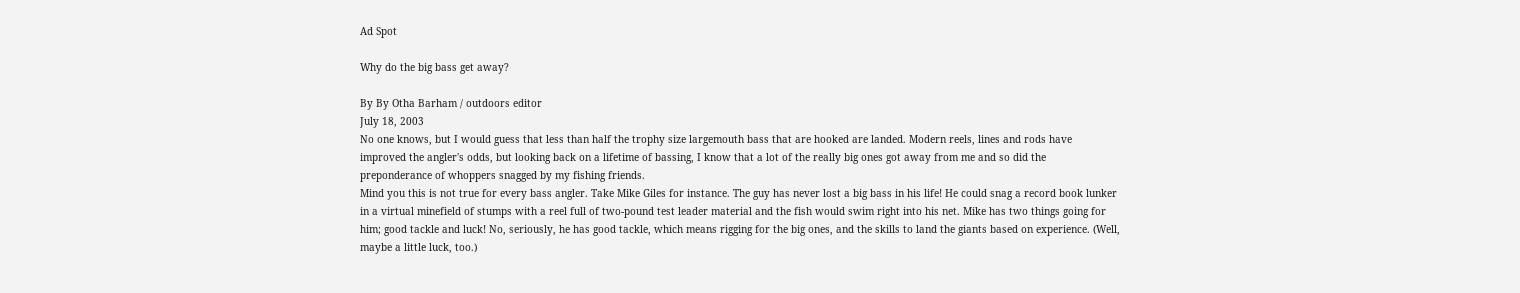Ad Spot

Why do the big bass get away?

By By Otha Barham / outdoors editor
July 18, 2003
No one knows, but I would guess that less than half the trophy size largemouth bass that are hooked are landed. Modern reels, lines and rods have improved the angler's odds, but looking back on a lifetime of bassing, I know that a lot of the really big ones got away from me and so did the preponderance of whoppers snagged by my fishing friends.
Mind you this is not true for every bass angler. Take Mike Giles for instance. The guy has never lost a big bass in his life! He could snag a record book lunker in a virtual minefield of stumps with a reel full of two-pound test leader material and the fish would swim right into his net. Mike has two things going for him; good tackle and luck! No, seriously, he has good tackle, which means rigging for the big ones, and the skills to land the giants based on experience. (Well, maybe a little luck, too.)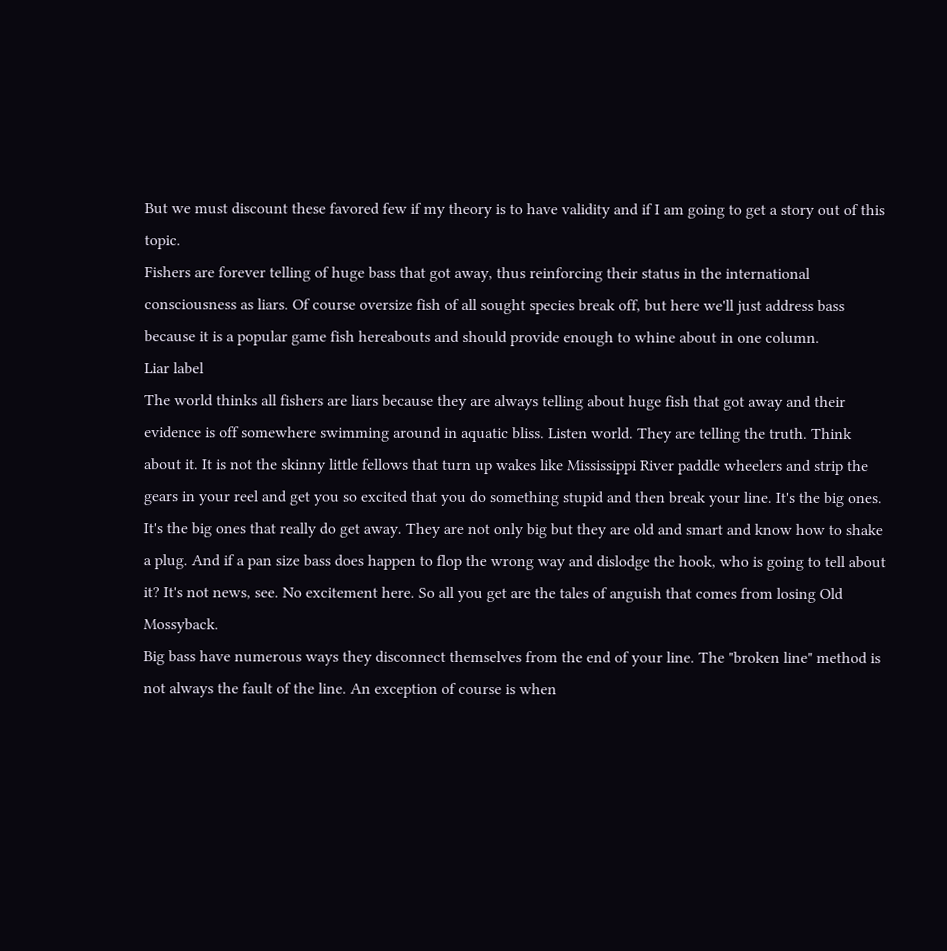But we must discount these favored few if my theory is to have validity and if I am going to get a story out of this topic.
Fishers are forever telling of huge bass that got away, thus reinforcing their status in the international consciousness as liars. Of course oversize fish of all sought species break off, but here we'll just address bass because it is a popular game fish hereabouts and should provide enough to whine about in one column.
Liar label
The world thinks all fishers are liars because they are always telling about huge fish that got away and their evidence is off somewhere swimming around in aquatic bliss. Listen world. They are telling the truth. Think about it. It is not the skinny little fellows that turn up wakes like Mississippi River paddle wheelers and strip the gears in your reel and get you so excited that you do something stupid and then break your line. It's the big ones. It's the big ones that really do get away. They are not only big but they are old and smart and know how to shake a plug. And if a pan size bass does happen to flop the wrong way and dislodge the hook, who is going to tell about it? It's not news, see. No excitement here. So all you get are the tales of anguish that comes from losing Old Mossyback.
Big bass have numerous ways they disconnect themselves from the end of your line. The "broken line" method is not always the fault of the line. An exception of course is when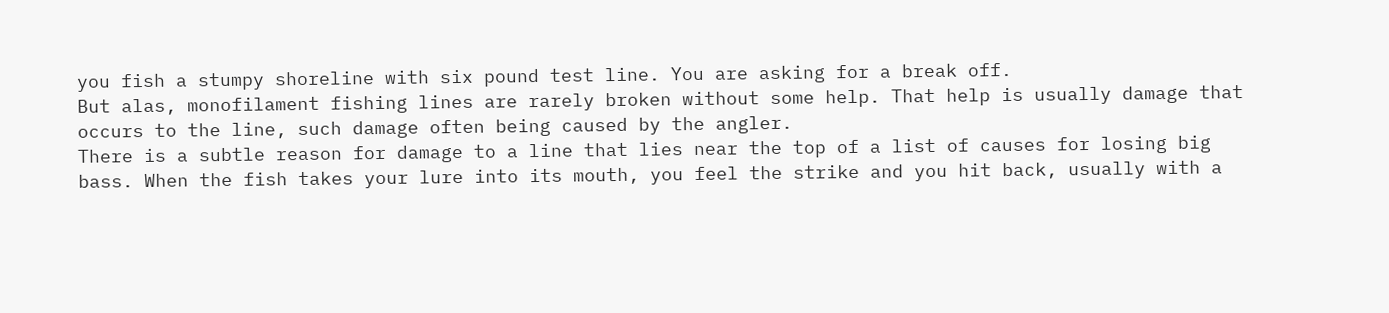you fish a stumpy shoreline with six pound test line. You are asking for a break off.
But alas, monofilament fishing lines are rarely broken without some help. That help is usually damage that occurs to the line, such damage often being caused by the angler.
There is a subtle reason for damage to a line that lies near the top of a list of causes for losing big bass. When the fish takes your lure into its mouth, you feel the strike and you hit back, usually with a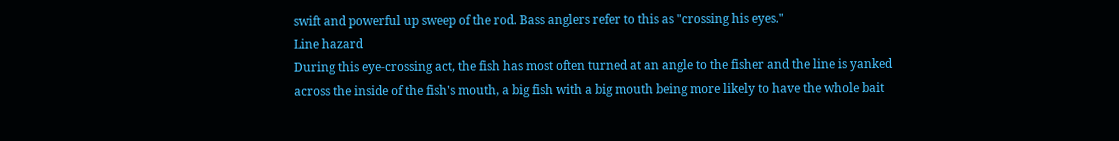swift and powerful up sweep of the rod. Bass anglers refer to this as "crossing his eyes."
Line hazard
During this eye-crossing act, the fish has most often turned at an angle to the fisher and the line is yanked across the inside of the fish's mouth, a big fish with a big mouth being more likely to have the whole bait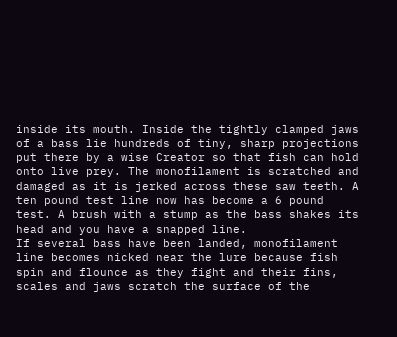inside its mouth. Inside the tightly clamped jaws of a bass lie hundreds of tiny, sharp projections put there by a wise Creator so that fish can hold onto live prey. The monofilament is scratched and damaged as it is jerked across these saw teeth. A ten pound test line now has become a 6 pound test. A brush with a stump as the bass shakes its head and you have a snapped line.
If several bass have been landed, monofilament line becomes nicked near the lure because fish spin and flounce as they fight and their fins, scales and jaws scratch the surface of the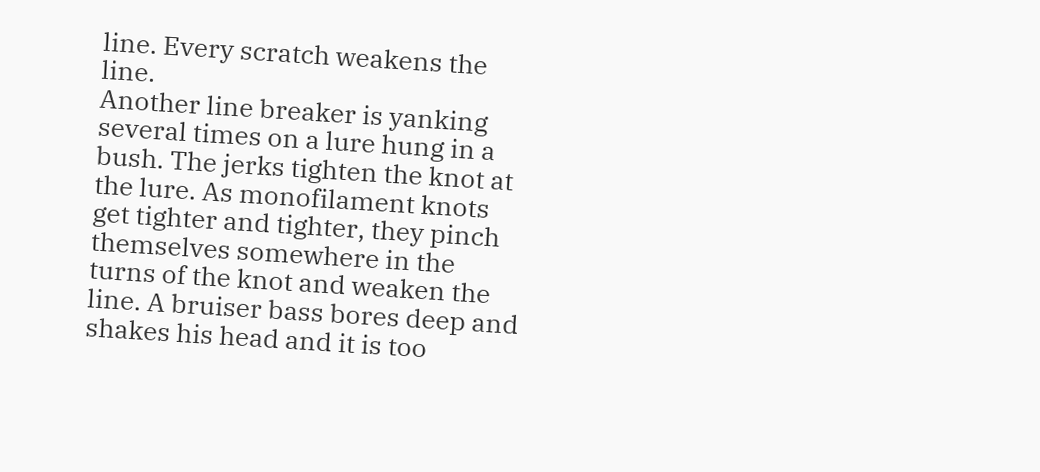line. Every scratch weakens the line.
Another line breaker is yanking several times on a lure hung in a bush. The jerks tighten the knot at the lure. As monofilament knots get tighter and tighter, they pinch themselves somewhere in the turns of the knot and weaken the line. A bruiser bass bores deep and shakes his head and it is too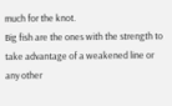much for the knot.
Big fish are the ones with the strength to take advantage of a weakened line or any other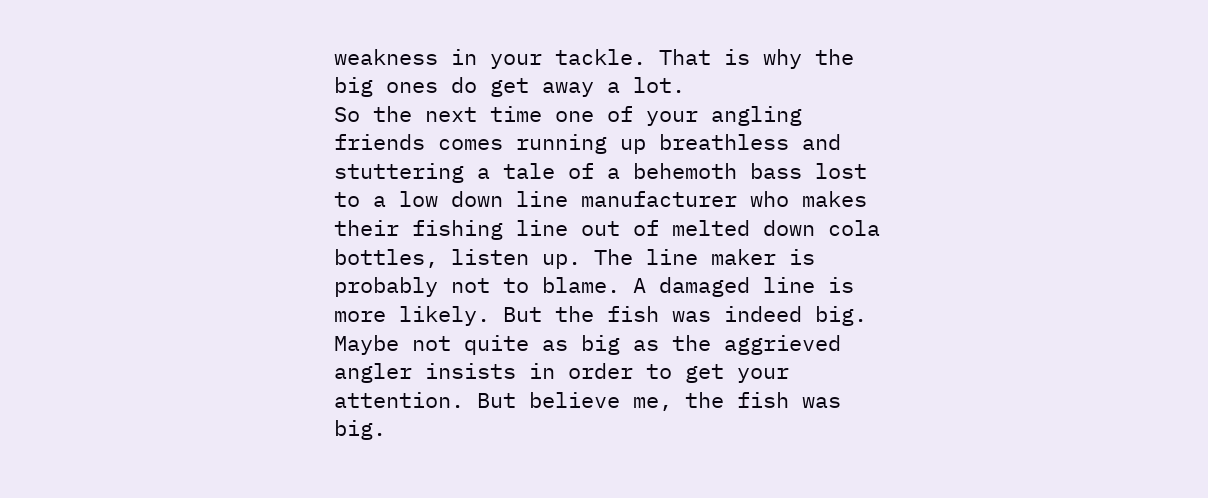weakness in your tackle. That is why the big ones do get away a lot.
So the next time one of your angling friends comes running up breathless and stuttering a tale of a behemoth bass lost to a low down line manufacturer who makes their fishing line out of melted down cola bottles, listen up. The line maker is probably not to blame. A damaged line is more likely. But the fish was indeed big. Maybe not quite as big as the aggrieved angler insists in order to get your attention. But believe me, the fish was big.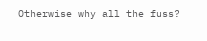Otherwise why all the fuss?